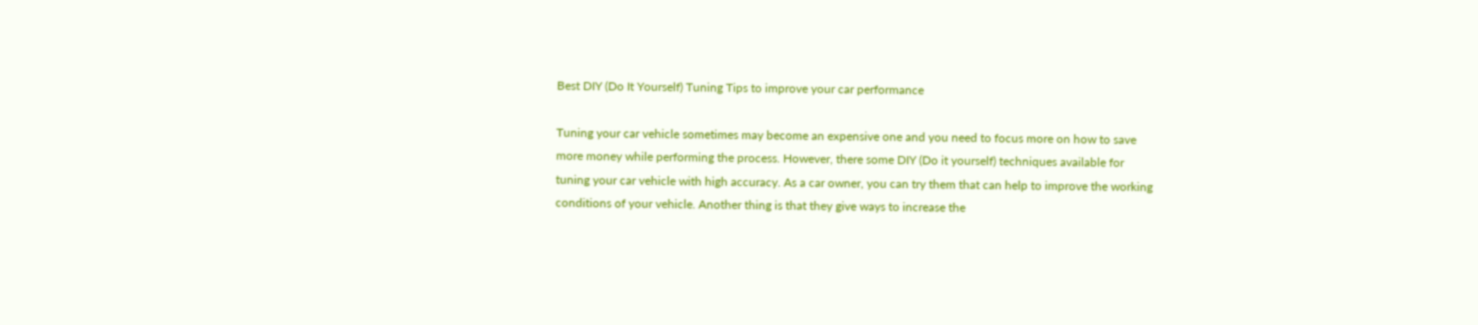Best DIY (Do It Yourself) Tuning Tips to improve your car performance

Tuning your car vehicle sometimes may become an expensive one and you need to focus more on how to save more money while performing the process. However, there some DIY (Do it yourself) techniques available for tuning your car vehicle with high accuracy. As a car owner, you can try them that can help to improve the working conditions of your vehicle. Another thing is that they give ways to increase the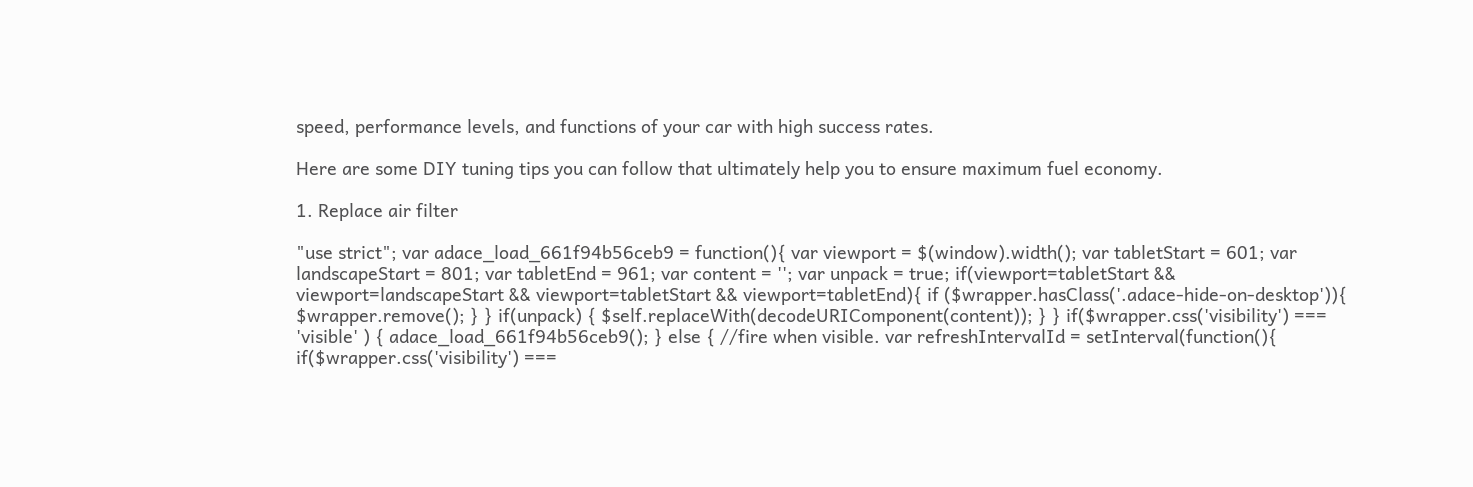speed, performance levels, and functions of your car with high success rates.

Here are some DIY tuning tips you can follow that ultimately help you to ensure maximum fuel economy.

1. Replace air filter

"use strict"; var adace_load_661f94b56ceb9 = function(){ var viewport = $(window).width(); var tabletStart = 601; var landscapeStart = 801; var tabletEnd = 961; var content = ''; var unpack = true; if(viewport=tabletStart && viewport=landscapeStart && viewport=tabletStart && viewport=tabletEnd){ if ($wrapper.hasClass('.adace-hide-on-desktop')){ $wrapper.remove(); } } if(unpack) { $self.replaceWith(decodeURIComponent(content)); } } if($wrapper.css('visibility') === 'visible' ) { adace_load_661f94b56ceb9(); } else { //fire when visible. var refreshIntervalId = setInterval(function(){ if($wrapper.css('visibility') ===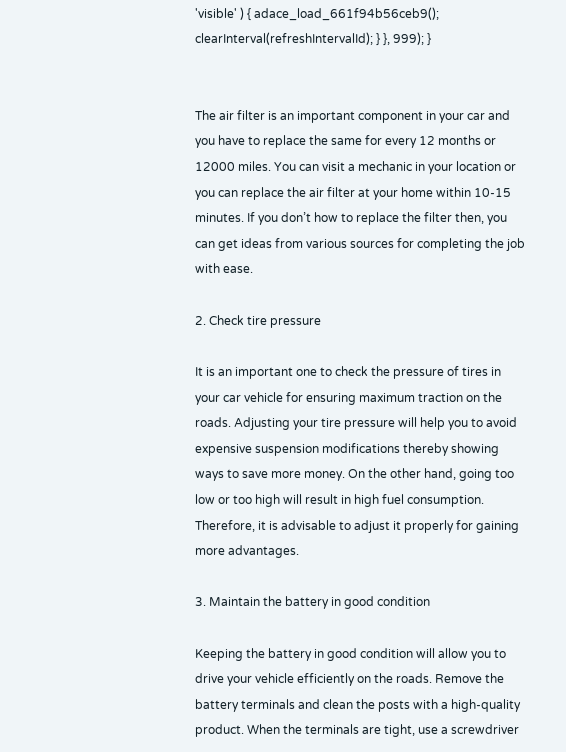'visible' ) { adace_load_661f94b56ceb9(); clearInterval(refreshIntervalId); } }, 999); }


The air filter is an important component in your car and you have to replace the same for every 12 months or 12000 miles. You can visit a mechanic in your location or you can replace the air filter at your home within 10-15 minutes. If you don’t how to replace the filter then, you can get ideas from various sources for completing the job with ease.

2. Check tire pressure

It is an important one to check the pressure of tires in your car vehicle for ensuring maximum traction on the roads. Adjusting your tire pressure will help you to avoid expensive suspension modifications thereby showing ways to save more money. On the other hand, going too low or too high will result in high fuel consumption. Therefore, it is advisable to adjust it properly for gaining more advantages.

3. Maintain the battery in good condition

Keeping the battery in good condition will allow you to drive your vehicle efficiently on the roads. Remove the battery terminals and clean the posts with a high-quality product. When the terminals are tight, use a screwdriver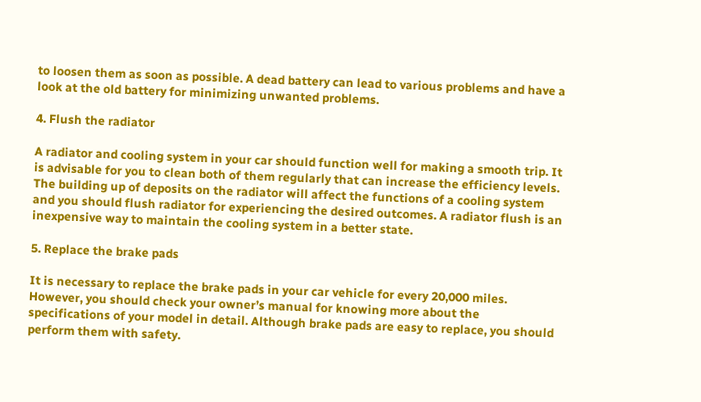to loosen them as soon as possible. A dead battery can lead to various problems and have a look at the old battery for minimizing unwanted problems.

4. Flush the radiator

A radiator and cooling system in your car should function well for making a smooth trip. It is advisable for you to clean both of them regularly that can increase the efficiency levels. The building up of deposits on the radiator will affect the functions of a cooling system and you should flush radiator for experiencing the desired outcomes. A radiator flush is an inexpensive way to maintain the cooling system in a better state.

5. Replace the brake pads

It is necessary to replace the brake pads in your car vehicle for every 20,000 miles. However, you should check your owner’s manual for knowing more about the specifications of your model in detail. Although brake pads are easy to replace, you should perform them with safety.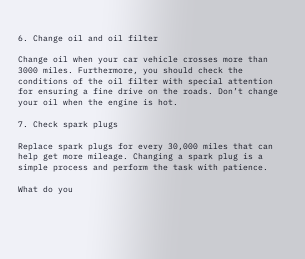6. Change oil and oil filter

Change oil when your car vehicle crosses more than 3000 miles. Furthermore, you should check the conditions of the oil filter with special attention for ensuring a fine drive on the roads. Don’t change your oil when the engine is hot.

7. Check spark plugs

Replace spark plugs for every 30,000 miles that can help get more mileage. Changing a spark plug is a simple process and perform the task with patience.

What do you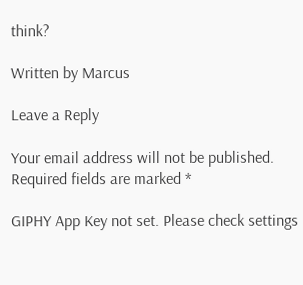think?

Written by Marcus

Leave a Reply

Your email address will not be published. Required fields are marked *

GIPHY App Key not set. Please check settings